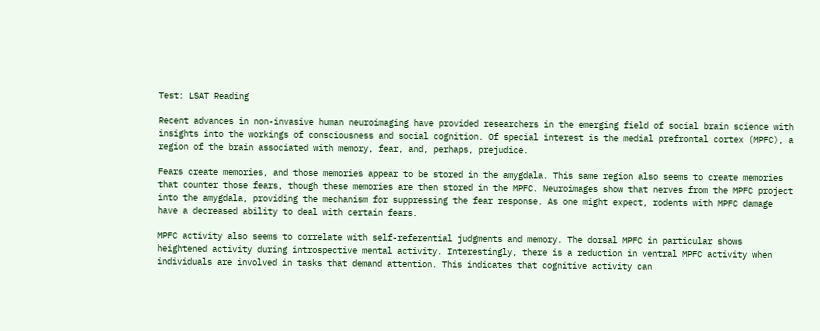Test: LSAT Reading

Recent advances in non-invasive human neuroimaging have provided researchers in the emerging field of social brain science with insights into the workings of consciousness and social cognition. Of special interest is the medial prefrontal cortex (MPFC), a region of the brain associated with memory, fear, and, perhaps, prejudice.

Fears create memories, and those memories appear to be stored in the amygdala. This same region also seems to create memories that counter those fears, though these memories are then stored in the MPFC. Neuroimages show that nerves from the MPFC project into the amygdala, providing the mechanism for suppressing the fear response. As one might expect, rodents with MPFC damage have a decreased ability to deal with certain fears.

MPFC activity also seems to correlate with self-referential judgments and memory. The dorsal MPFC in particular shows heightened activity during introspective mental activity. Interestingly, there is a reduction in ventral MPFC activity when individuals are involved in tasks that demand attention. This indicates that cognitive activity can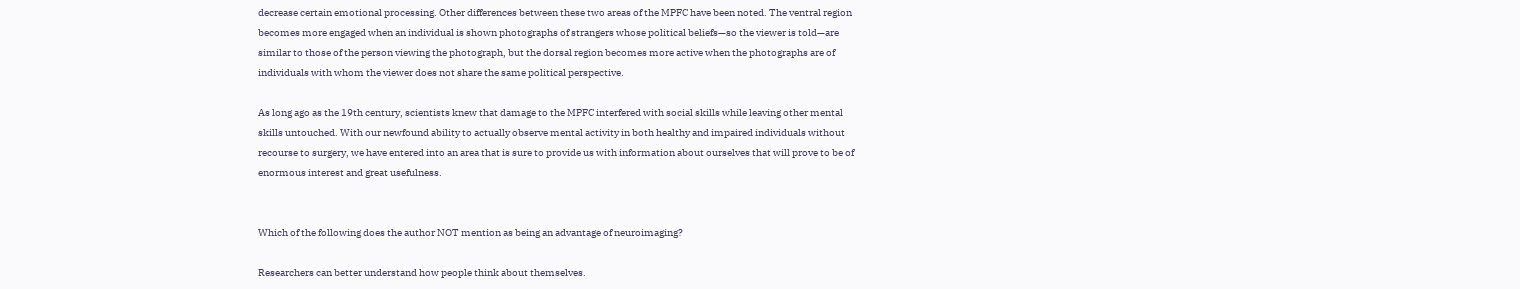decrease certain emotional processing. Other differences between these two areas of the MPFC have been noted. The ventral region becomes more engaged when an individual is shown photographs of strangers whose political beliefs—so the viewer is told—are similar to those of the person viewing the photograph, but the dorsal region becomes more active when the photographs are of individuals with whom the viewer does not share the same political perspective.

As long ago as the 19th century, scientists knew that damage to the MPFC interfered with social skills while leaving other mental skills untouched. With our newfound ability to actually observe mental activity in both healthy and impaired individuals without recourse to surgery, we have entered into an area that is sure to provide us with information about ourselves that will prove to be of enormous interest and great usefulness.


Which of the following does the author NOT mention as being an advantage of neuroimaging?

Researchers can better understand how people think about themselves.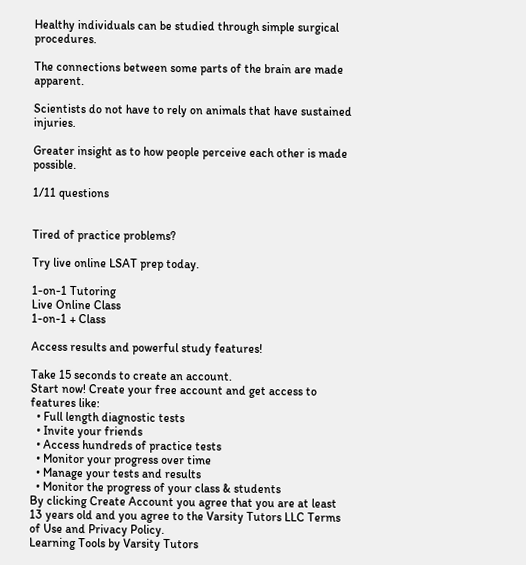Healthy individuals can be studied through simple surgical procedures.

The connections between some parts of the brain are made apparent.

Scientists do not have to rely on animals that have sustained injuries.

Greater insight as to how people perceive each other is made possible.

1/11 questions


Tired of practice problems?

Try live online LSAT prep today.

1-on-1 Tutoring
Live Online Class
1-on-1 + Class

Access results and powerful study features!

Take 15 seconds to create an account.
Start now! Create your free account and get access to features like:
  • Full length diagnostic tests
  • Invite your friends
  • Access hundreds of practice tests
  • Monitor your progress over time
  • Manage your tests and results
  • Monitor the progress of your class & students
By clicking Create Account you agree that you are at least 13 years old and you agree to the Varsity Tutors LLC Terms of Use and Privacy Policy.
Learning Tools by Varsity Tutors